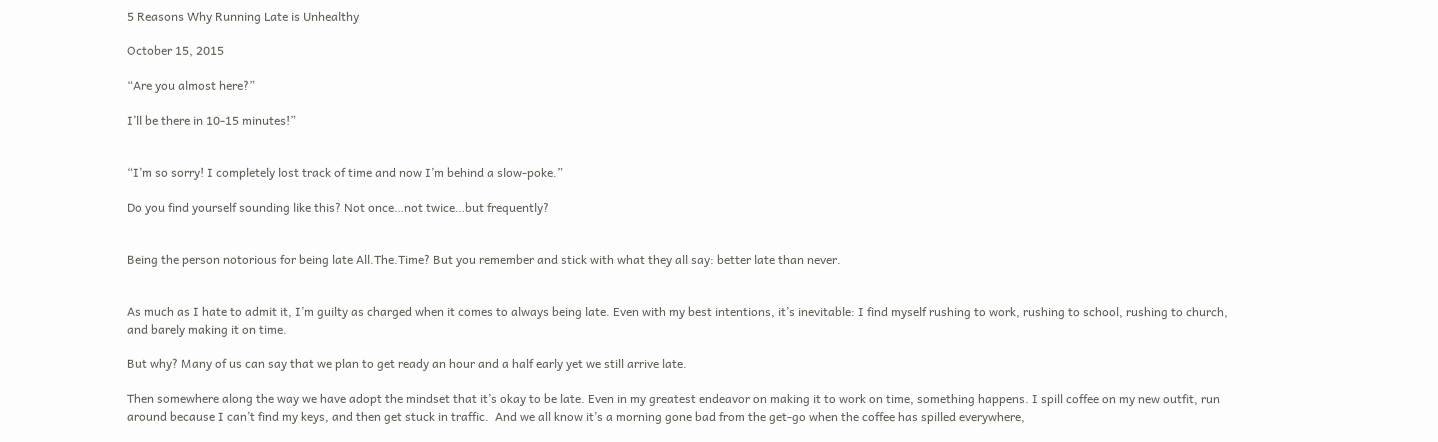5 Reasons Why Running Late is Unhealthy

October 15, 2015

“Are you almost here?”

I’ll be there in 10-15 minutes!”


“I’m so sorry! I completely lost track of time and now I’m behind a slow-poke.”

Do you find yourself sounding like this? Not once…not twice…but frequently?


Being the person notorious for being late All.The.Time? But you remember and stick with what they all say: better late than never.


As much as I hate to admit it, I’m guilty as charged when it comes to always being late. Even with my best intentions, it’s inevitable: I find myself rushing to work, rushing to school, rushing to church, and barely making it on time.

But why? Many of us can say that we plan to get ready an hour and a half early yet we still arrive late.

Then somewhere along the way we have adopt the mindset that it’s okay to be late. Even in my greatest endeavor on making it to work on time, something happens. I spill coffee on my new outfit, run around because I can’t find my keys, and then get stuck in traffic.  And we all know it’s a morning gone bad from the get-go when the coffee has spilled everywhere,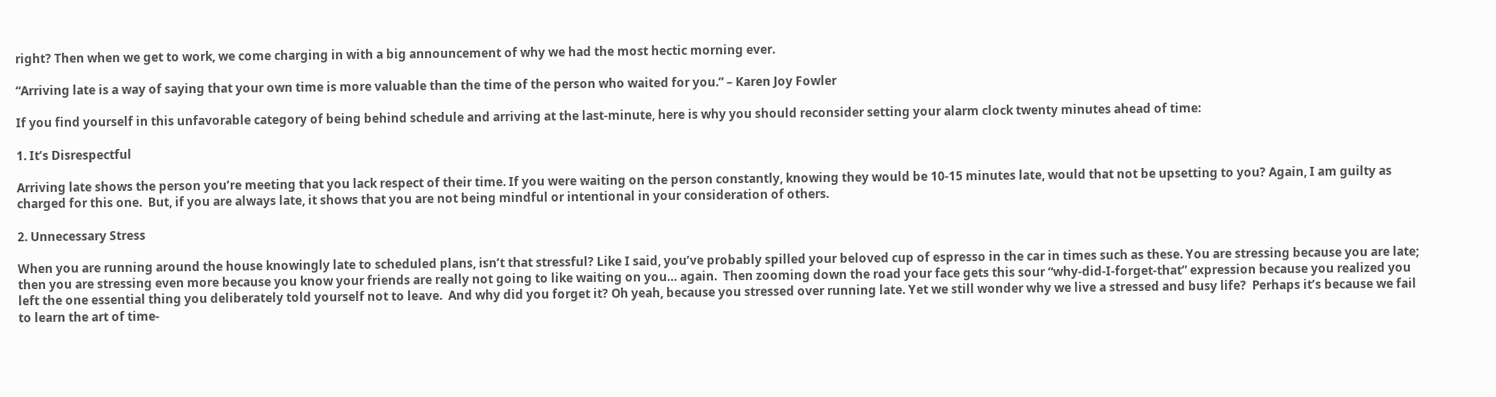right? Then when we get to work, we come charging in with a big announcement of why we had the most hectic morning ever.

“Arriving late is a way of saying that your own time is more valuable than the time of the person who waited for you.” – Karen Joy Fowler

If you find yourself in this unfavorable category of being behind schedule and arriving at the last-minute, here is why you should reconsider setting your alarm clock twenty minutes ahead of time:

1. It’s Disrespectful

Arriving late shows the person you’re meeting that you lack respect of their time. If you were waiting on the person constantly, knowing they would be 10-15 minutes late, would that not be upsetting to you? Again, I am guilty as charged for this one.  But, if you are always late, it shows that you are not being mindful or intentional in your consideration of others.

2. Unnecessary Stress

When you are running around the house knowingly late to scheduled plans, isn’t that stressful? Like I said, you’ve probably spilled your beloved cup of espresso in the car in times such as these. You are stressing because you are late; then you are stressing even more because you know your friends are really not going to like waiting on you… again.  Then zooming down the road your face gets this sour “why-did-I-forget-that” expression because you realized you left the one essential thing you deliberately told yourself not to leave.  And why did you forget it? Oh yeah, because you stressed over running late. Yet we still wonder why we live a stressed and busy life?  Perhaps it’s because we fail to learn the art of time-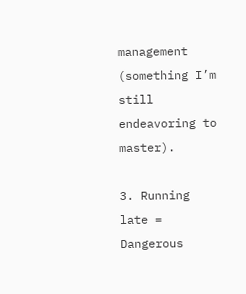management (something I’m still endeavoring to master).

3. Running late = Dangerous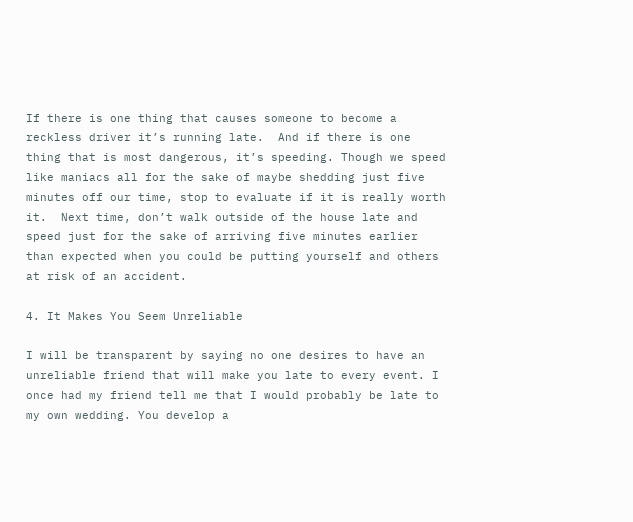If there is one thing that causes someone to become a reckless driver it’s running late.  And if there is one thing that is most dangerous, it’s speeding. Though we speed like maniacs all for the sake of maybe shedding just five minutes off our time, stop to evaluate if it is really worth it.  Next time, don’t walk outside of the house late and speed just for the sake of arriving five minutes earlier than expected when you could be putting yourself and others at risk of an accident.

4. It Makes You Seem Unreliable

I will be transparent by saying no one desires to have an unreliable friend that will make you late to every event. I once had my friend tell me that I would probably be late to my own wedding. You develop a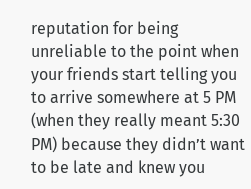reputation for being unreliable to the point when your friends start telling you to arrive somewhere at 5 PM (when they really meant 5:30 PM) because they didn’t want to be late and knew you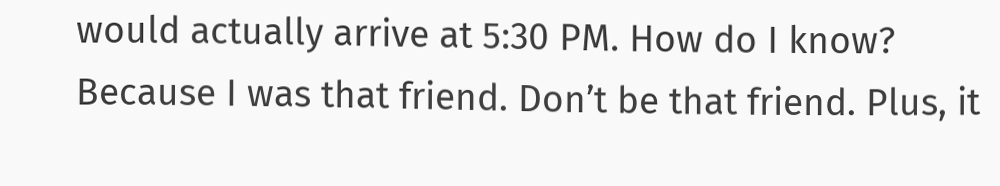would actually arrive at 5:30 PM. How do I know?  Because I was that friend. Don’t be that friend. Plus, it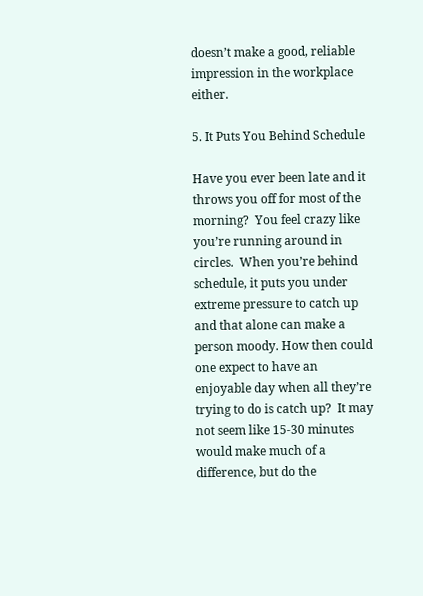doesn’t make a good, reliable impression in the workplace either.

5. It Puts You Behind Schedule

Have you ever been late and it throws you off for most of the morning?  You feel crazy like you’re running around in circles.  When you’re behind schedule, it puts you under extreme pressure to catch up and that alone can make a person moody. How then could one expect to have an enjoyable day when all they’re trying to do is catch up?  It may not seem like 15-30 minutes would make much of a difference, but do the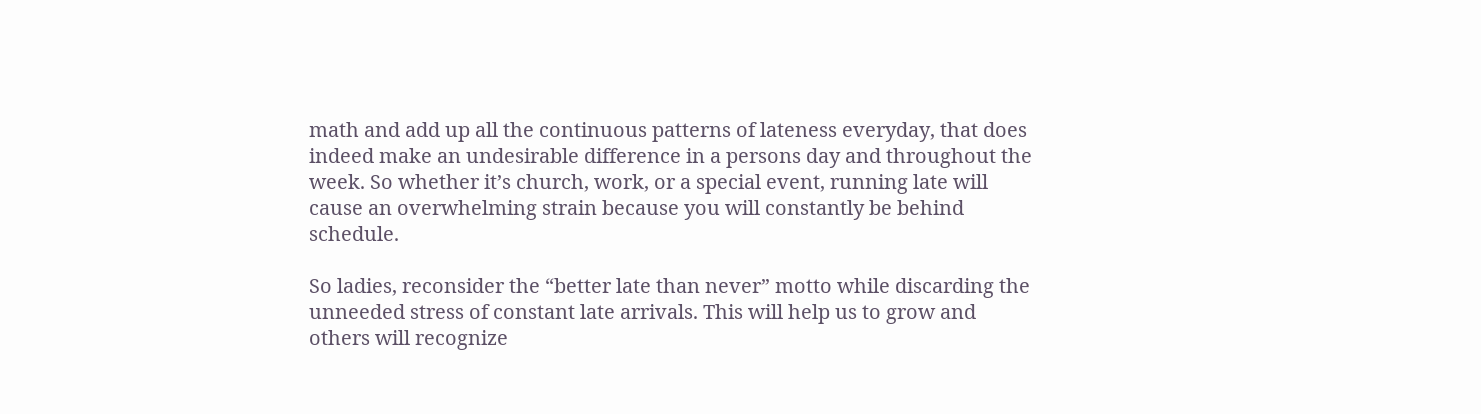math and add up all the continuous patterns of lateness everyday, that does indeed make an undesirable difference in a persons day and throughout the week. So whether it’s church, work, or a special event, running late will cause an overwhelming strain because you will constantly be behind schedule.

So ladies, reconsider the “better late than never” motto while discarding the unneeded stress of constant late arrivals. This will help us to grow and others will recognize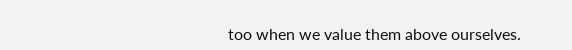too when we value them above ourselves.